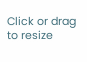Click or drag to resize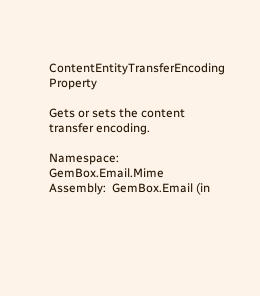ContentEntityTransferEncoding Property

Gets or sets the content transfer encoding.

Namespace:  GemBox.Email.Mime
Assembly:  GemBox.Email (in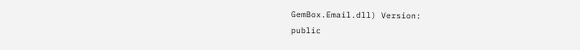GemBox.Email.dll) Version:
public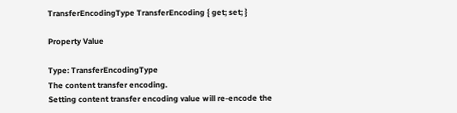TransferEncodingType TransferEncoding { get; set; }

Property Value

Type: TransferEncodingType
The content transfer encoding.
Setting content transfer encoding value will re-encode the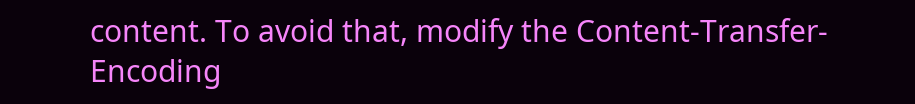content. To avoid that, modify the Content-Transfer-Encoding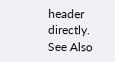header directly.
See Also